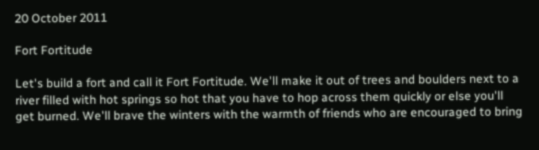20 October 2011

Fort Fortitude

Let's build a fort and call it Fort Fortitude. We'll make it out of trees and boulders next to a river filled with hot springs so hot that you have to hop across them quickly or else you'll get burned. We'll brave the winters with the warmth of friends who are encouraged to bring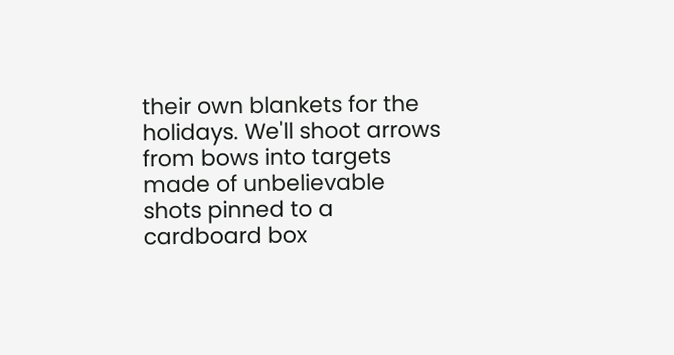their own blankets for the holidays. We'll shoot arrows from bows into targets made of unbelievable shots pinned to a cardboard box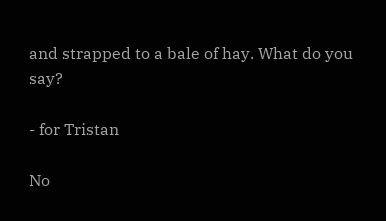and strapped to a bale of hay. What do you say?

- for Tristan

No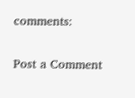comments:

Post a Comment